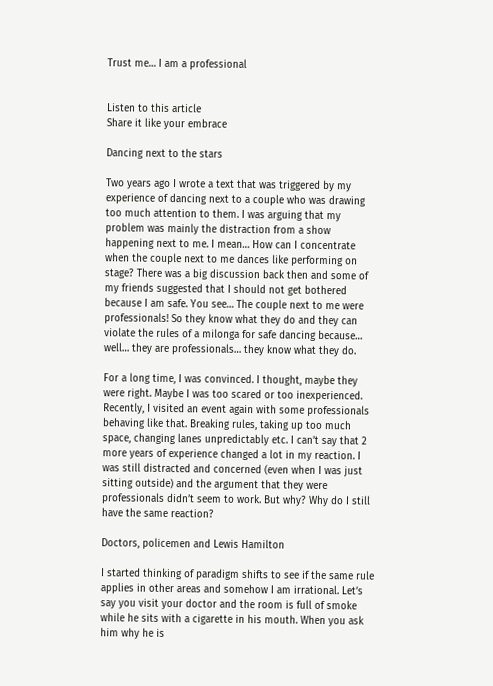Trust me… I am a professional


Listen to this article
Share it like your embrace

Dancing next to the stars

Two years ago I wrote a text that was triggered by my experience of dancing next to a couple who was drawing too much attention to them. I was arguing that my problem was mainly the distraction from a show happening next to me. I mean… How can I concentrate when the couple next to me dances like performing on stage? There was a big discussion back then and some of my friends suggested that I should not get bothered because I am safe. You see… The couple next to me were professionals! So they know what they do and they can violate the rules of a milonga for safe dancing because… well… they are professionals… they know what they do.

For a long time, I was convinced. I thought, maybe they were right. Maybe I was too scared or too inexperienced. Recently, I visited an event again with some professionals behaving like that. Breaking rules, taking up too much space, changing lanes unpredictably etc. I can’t say that 2 more years of experience changed a lot in my reaction. I was still distracted and concerned (even when I was just sitting outside) and the argument that they were professionals didn’t seem to work. But why? Why do I still have the same reaction?

Doctors, policemen and Lewis Hamilton

I started thinking of paradigm shifts to see if the same rule applies in other areas and somehow I am irrational. Let’s say you visit your doctor and the room is full of smoke while he sits with a cigarette in his mouth. When you ask him why he is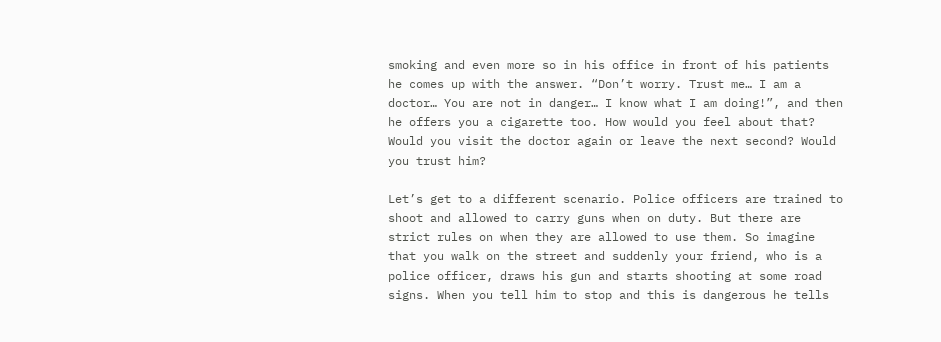smoking and even more so in his office in front of his patients he comes up with the answer. “Don’t worry. Trust me… I am a doctor… You are not in danger… I know what I am doing!”, and then he offers you a cigarette too. How would you feel about that? Would you visit the doctor again or leave the next second? Would you trust him?

Let’s get to a different scenario. Police officers are trained to shoot and allowed to carry guns when on duty. But there are strict rules on when they are allowed to use them. So imagine that you walk on the street and suddenly your friend, who is a police officer, draws his gun and starts shooting at some road signs. When you tell him to stop and this is dangerous he tells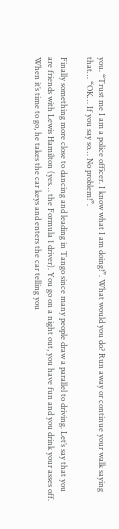you. “Trust me I am a police officer. I know what I am doing!”. What would you do? Run away or continue your walk saying that… “OK… If you say so… No problem!”.

Finally something more close to dancing and leading in Tango since many people draw a parallel to driving. Let’s say that you are friends with Lewis Hamilton (yes… the Formula 1 driver). You go on a night out, you have fun and you drink your asses off. When it’s time to go, he takes the car keys and enters the car telling you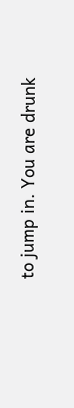to jump in. You are drunk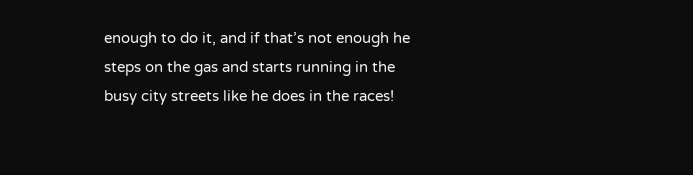enough to do it, and if that’s not enough he steps on the gas and starts running in the busy city streets like he does in the races!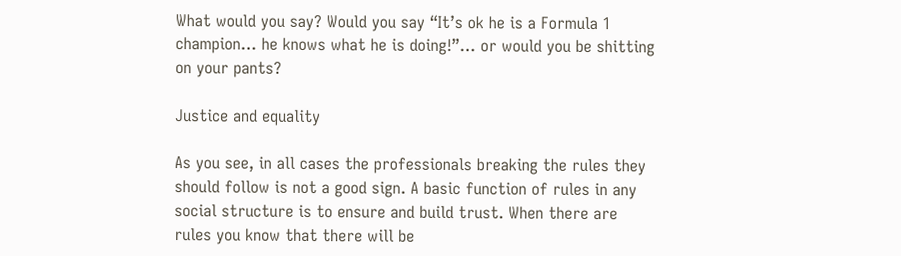What would you say? Would you say “It’s ok he is a Formula 1 champion… he knows what he is doing!”… or would you be shitting on your pants?

Justice and equality

As you see, in all cases the professionals breaking the rules they should follow is not a good sign. A basic function of rules in any social structure is to ensure and build trust. When there are rules you know that there will be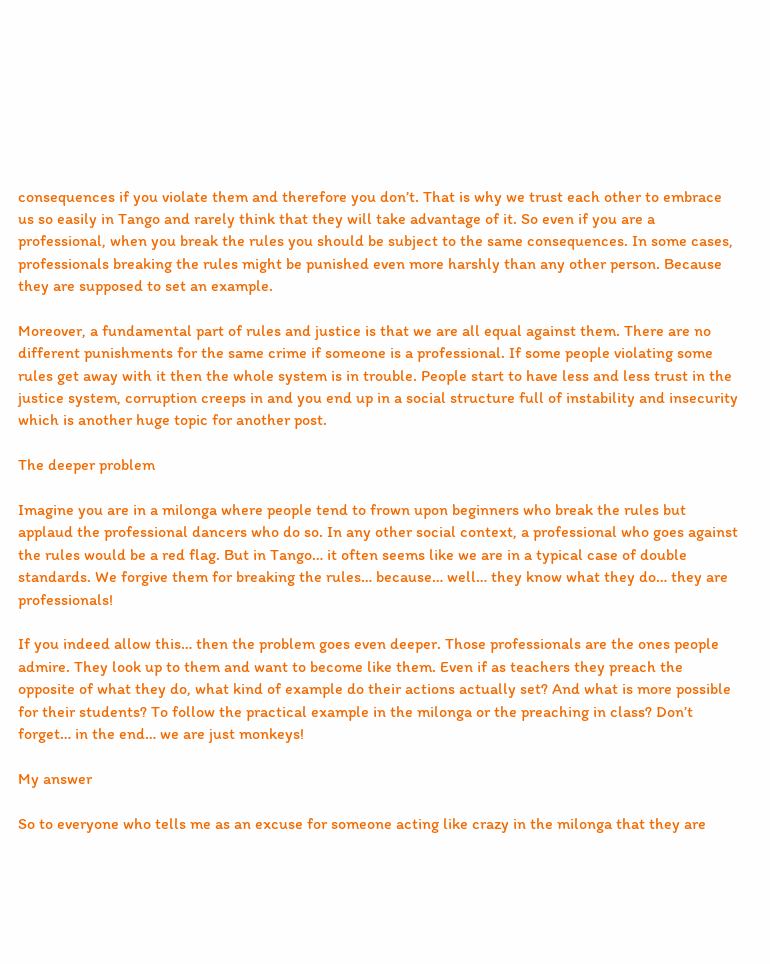consequences if you violate them and therefore you don’t. That is why we trust each other to embrace us so easily in Tango and rarely think that they will take advantage of it. So even if you are a professional, when you break the rules you should be subject to the same consequences. In some cases, professionals breaking the rules might be punished even more harshly than any other person. Because they are supposed to set an example.

Moreover, a fundamental part of rules and justice is that we are all equal against them. There are no different punishments for the same crime if someone is a professional. If some people violating some rules get away with it then the whole system is in trouble. People start to have less and less trust in the justice system, corruption creeps in and you end up in a social structure full of instability and insecurity which is another huge topic for another post.

The deeper problem

Imagine you are in a milonga where people tend to frown upon beginners who break the rules but applaud the professional dancers who do so. In any other social context, a professional who goes against the rules would be a red flag. But in Tango… it often seems like we are in a typical case of double standards. We forgive them for breaking the rules… because… well… they know what they do… they are professionals!

If you indeed allow this… then the problem goes even deeper. Those professionals are the ones people admire. They look up to them and want to become like them. Even if as teachers they preach the opposite of what they do, what kind of example do their actions actually set? And what is more possible for their students? To follow the practical example in the milonga or the preaching in class? Don’t forget… in the end… we are just monkeys!

My answer

So to everyone who tells me as an excuse for someone acting like crazy in the milonga that they are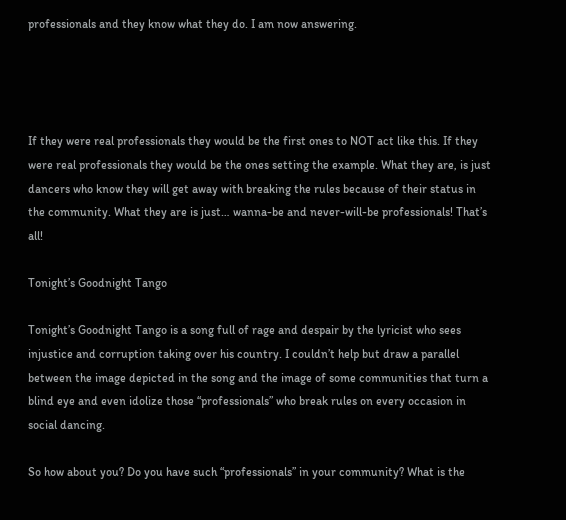professionals and they know what they do. I am now answering.




If they were real professionals they would be the first ones to NOT act like this. If they were real professionals they would be the ones setting the example. What they are, is just dancers who know they will get away with breaking the rules because of their status in the community. What they are is just… wanna-be and never-will-be professionals! That’s all!

Tonight’s Goodnight Tango

Tonight’s Goodnight Tango is a song full of rage and despair by the lyricist who sees injustice and corruption taking over his country. I couldn’t help but draw a parallel between the image depicted in the song and the image of some communities that turn a blind eye and even idolize those “professionals” who break rules on every occasion in social dancing.

So how about you? Do you have such “professionals” in your community? What is the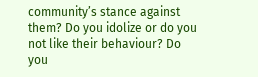community’s stance against them? Do you idolize or do you not like their behaviour? Do you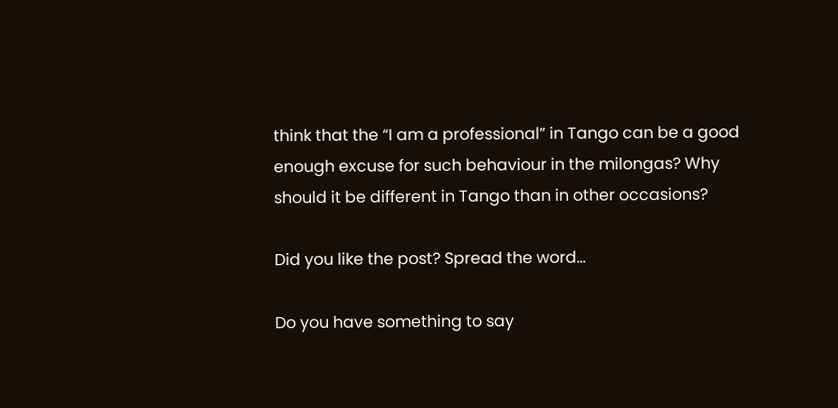think that the “I am a professional” in Tango can be a good enough excuse for such behaviour in the milongas? Why should it be different in Tango than in other occasions?

Did you like the post? Spread the word…

Do you have something to say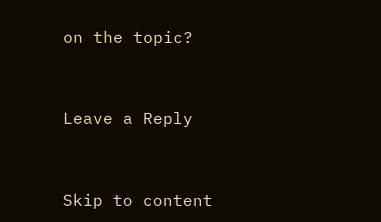on the topic?


Leave a Reply


Skip to content